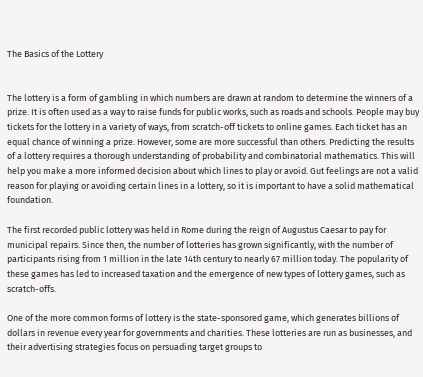The Basics of the Lottery


The lottery is a form of gambling in which numbers are drawn at random to determine the winners of a prize. It is often used as a way to raise funds for public works, such as roads and schools. People may buy tickets for the lottery in a variety of ways, from scratch-off tickets to online games. Each ticket has an equal chance of winning a prize. However, some are more successful than others. Predicting the results of a lottery requires a thorough understanding of probability and combinatorial mathematics. This will help you make a more informed decision about which lines to play or avoid. Gut feelings are not a valid reason for playing or avoiding certain lines in a lottery, so it is important to have a solid mathematical foundation.

The first recorded public lottery was held in Rome during the reign of Augustus Caesar to pay for municipal repairs. Since then, the number of lotteries has grown significantly, with the number of participants rising from 1 million in the late 14th century to nearly 67 million today. The popularity of these games has led to increased taxation and the emergence of new types of lottery games, such as scratch-offs.

One of the more common forms of lottery is the state-sponsored game, which generates billions of dollars in revenue every year for governments and charities. These lotteries are run as businesses, and their advertising strategies focus on persuading target groups to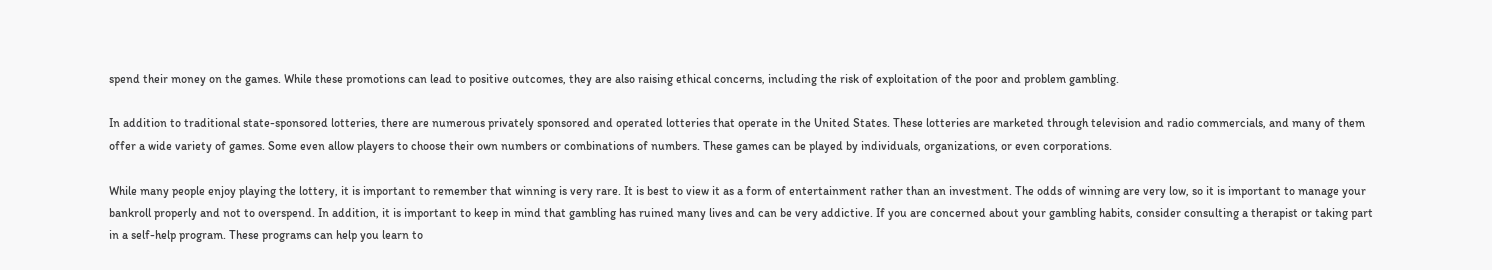spend their money on the games. While these promotions can lead to positive outcomes, they are also raising ethical concerns, including the risk of exploitation of the poor and problem gambling.

In addition to traditional state-sponsored lotteries, there are numerous privately sponsored and operated lotteries that operate in the United States. These lotteries are marketed through television and radio commercials, and many of them offer a wide variety of games. Some even allow players to choose their own numbers or combinations of numbers. These games can be played by individuals, organizations, or even corporations.

While many people enjoy playing the lottery, it is important to remember that winning is very rare. It is best to view it as a form of entertainment rather than an investment. The odds of winning are very low, so it is important to manage your bankroll properly and not to overspend. In addition, it is important to keep in mind that gambling has ruined many lives and can be very addictive. If you are concerned about your gambling habits, consider consulting a therapist or taking part in a self-help program. These programs can help you learn to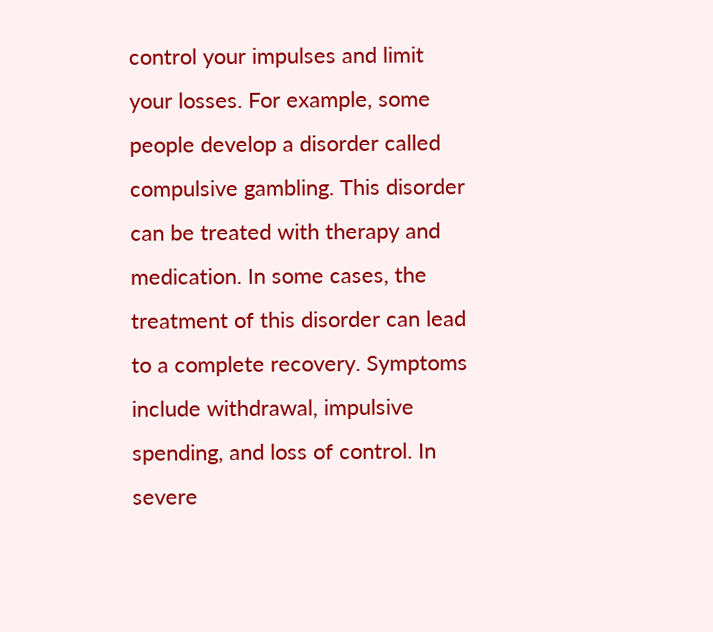control your impulses and limit your losses. For example, some people develop a disorder called compulsive gambling. This disorder can be treated with therapy and medication. In some cases, the treatment of this disorder can lead to a complete recovery. Symptoms include withdrawal, impulsive spending, and loss of control. In severe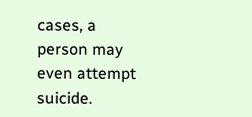cases, a person may even attempt suicide.